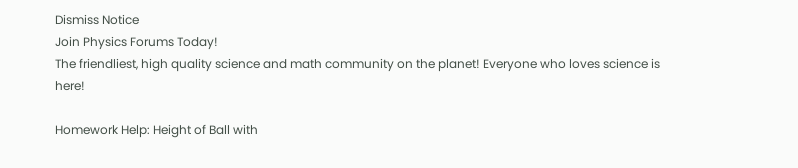Dismiss Notice
Join Physics Forums Today!
The friendliest, high quality science and math community on the planet! Everyone who loves science is here!

Homework Help: Height of Ball with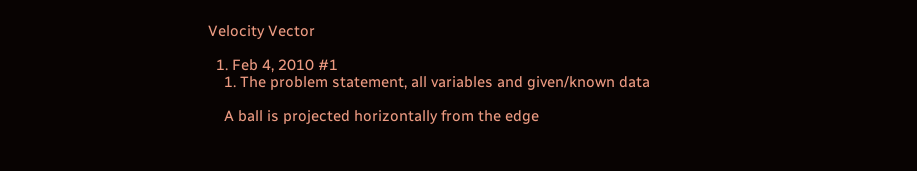Velocity Vector

  1. Feb 4, 2010 #1
    1. The problem statement, all variables and given/known data

    A ball is projected horizontally from the edge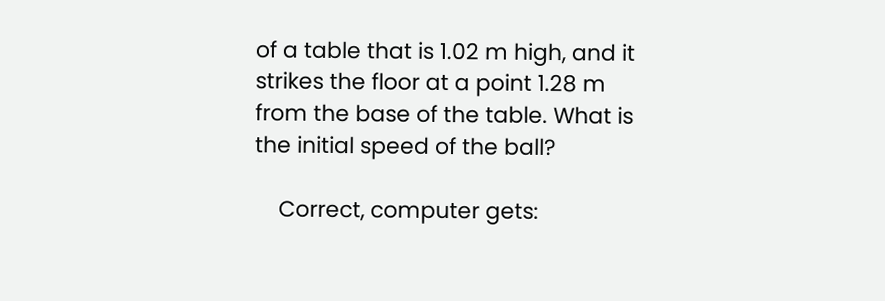of a table that is 1.02 m high, and it strikes the floor at a point 1.28 m from the base of the table. What is the initial speed of the ball?

    Correct, computer gets: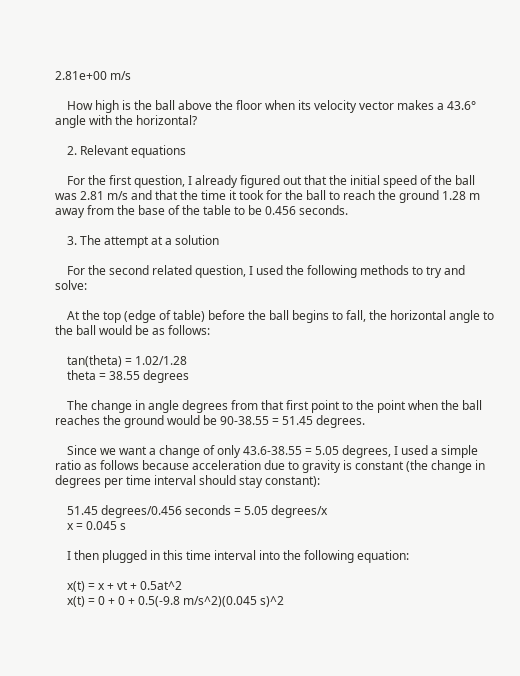2.81e+00 m/s

    How high is the ball above the floor when its velocity vector makes a 43.6° angle with the horizontal?

    2. Relevant equations

    For the first question, I already figured out that the initial speed of the ball was 2.81 m/s and that the time it took for the ball to reach the ground 1.28 m away from the base of the table to be 0.456 seconds.

    3. The attempt at a solution

    For the second related question, I used the following methods to try and solve:

    At the top (edge of table) before the ball begins to fall, the horizontal angle to the ball would be as follows:

    tan(theta) = 1.02/1.28
    theta = 38.55 degrees

    The change in angle degrees from that first point to the point when the ball reaches the ground would be 90-38.55 = 51.45 degrees.

    Since we want a change of only 43.6-38.55 = 5.05 degrees, I used a simple ratio as follows because acceleration due to gravity is constant (the change in degrees per time interval should stay constant):

    51.45 degrees/0.456 seconds = 5.05 degrees/x
    x = 0.045 s

    I then plugged in this time interval into the following equation:

    x(t) = x + vt + 0.5at^2
    x(t) = 0 + 0 + 0.5(-9.8 m/s^2)(0.045 s)^2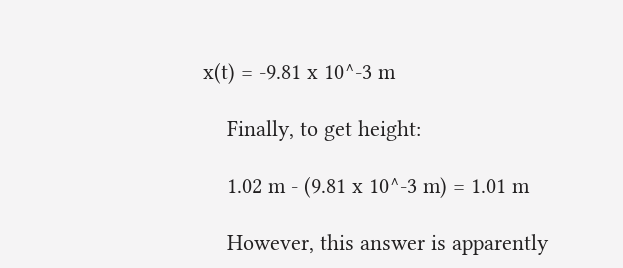x(t) = -9.81 x 10^-3 m

    Finally, to get height:

    1.02 m - (9.81 x 10^-3 m) = 1.01 m

    However, this answer is apparently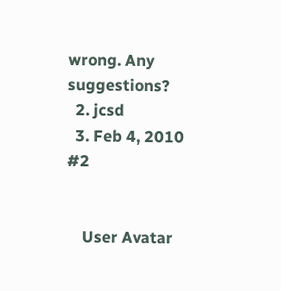wrong. Any suggestions?
  2. jcsd
  3. Feb 4, 2010 #2


    User Avatar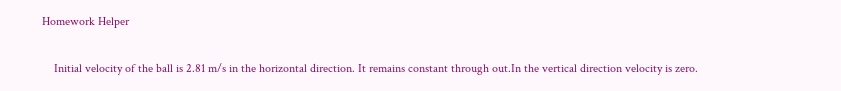Homework Helper

    Initial velocity of the ball is 2.81 m/s in the horizontal direction. It remains constant through out.In the vertical direction velocity is zero.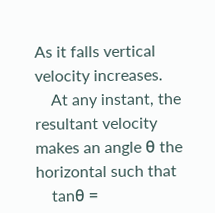As it falls vertical velocity increases.
    At any instant, the resultant velocity makes an angle θ the horizontal such that
    tanθ =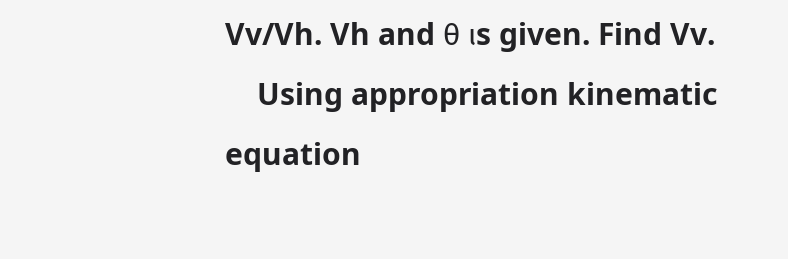Vv/Vh. Vh and θ ιs given. Find Vv.
    Using appropriation kinematic equation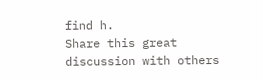find h.
Share this great discussion with others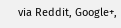via Reddit, Google+,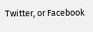Twitter, or Facebook